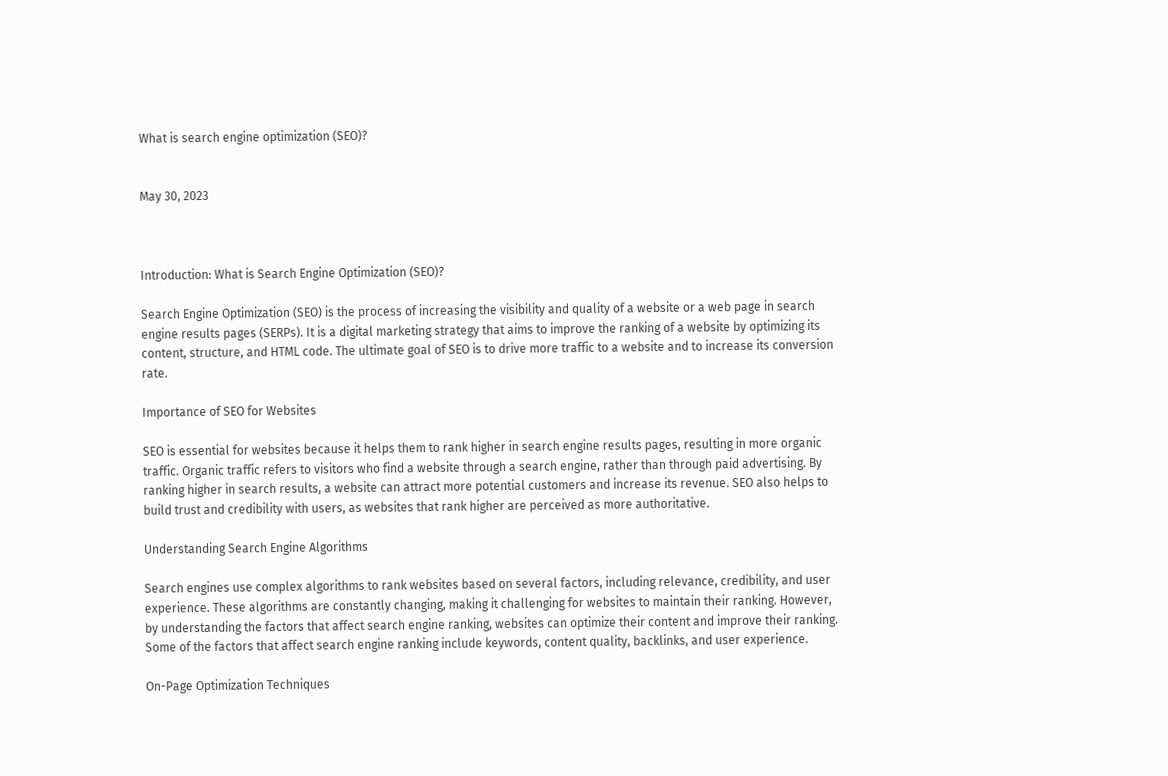What is search engine optimization (SEO)?


May 30, 2023



Introduction: What is Search Engine Optimization (SEO)?

Search Engine Optimization (SEO) is the process of increasing the visibility and quality of a website or a web page in search engine results pages (SERPs). It is a digital marketing strategy that aims to improve the ranking of a website by optimizing its content, structure, and HTML code. The ultimate goal of SEO is to drive more traffic to a website and to increase its conversion rate.

Importance of SEO for Websites

SEO is essential for websites because it helps them to rank higher in search engine results pages, resulting in more organic traffic. Organic traffic refers to visitors who find a website through a search engine, rather than through paid advertising. By ranking higher in search results, a website can attract more potential customers and increase its revenue. SEO also helps to build trust and credibility with users, as websites that rank higher are perceived as more authoritative.

Understanding Search Engine Algorithms

Search engines use complex algorithms to rank websites based on several factors, including relevance, credibility, and user experience. These algorithms are constantly changing, making it challenging for websites to maintain their ranking. However, by understanding the factors that affect search engine ranking, websites can optimize their content and improve their ranking. Some of the factors that affect search engine ranking include keywords, content quality, backlinks, and user experience.

On-Page Optimization Techniques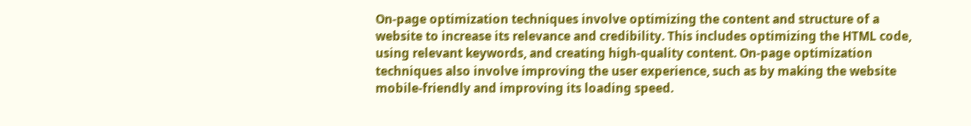On-page optimization techniques involve optimizing the content and structure of a website to increase its relevance and credibility. This includes optimizing the HTML code, using relevant keywords, and creating high-quality content. On-page optimization techniques also involve improving the user experience, such as by making the website mobile-friendly and improving its loading speed.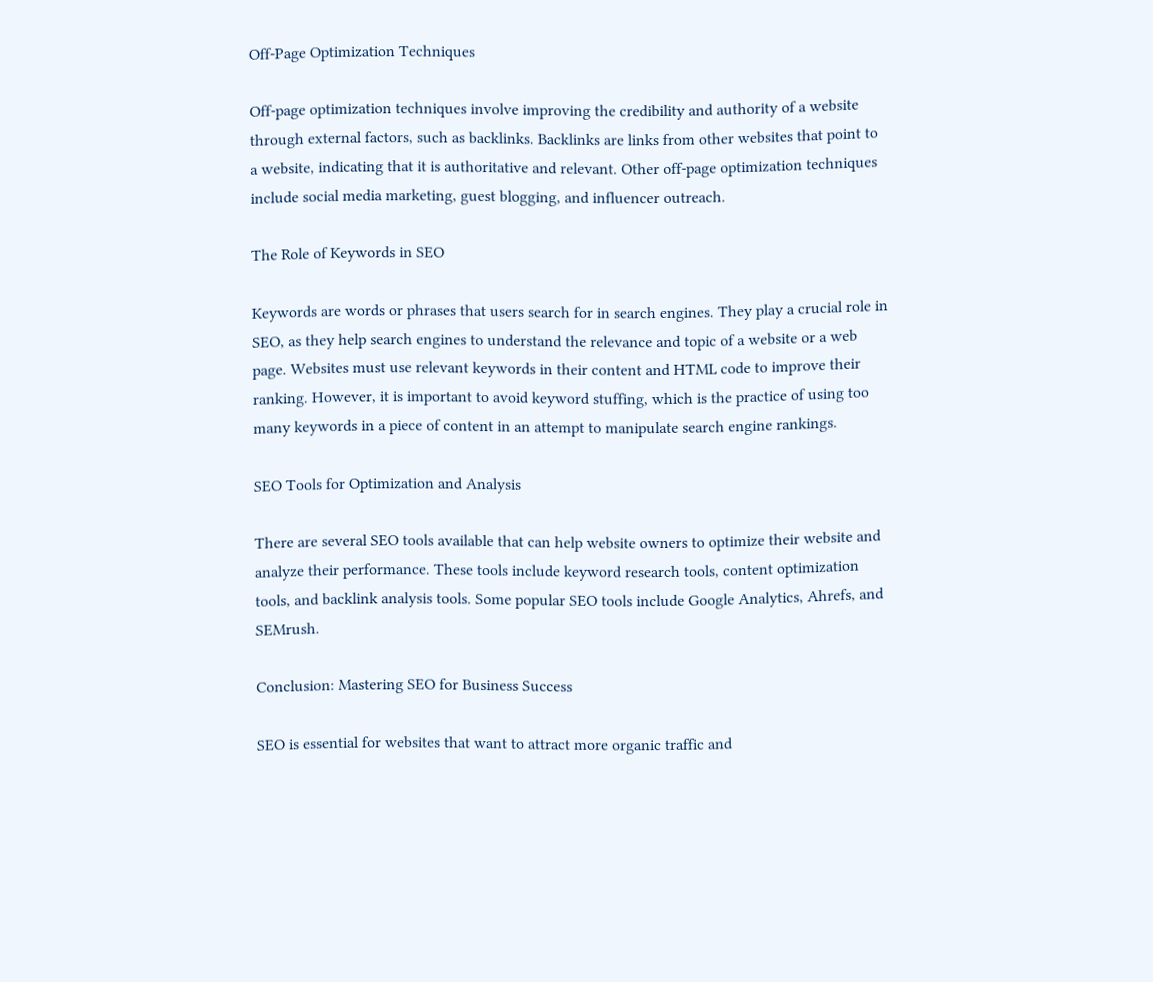Off-Page Optimization Techniques

Off-page optimization techniques involve improving the credibility and authority of a website through external factors, such as backlinks. Backlinks are links from other websites that point to a website, indicating that it is authoritative and relevant. Other off-page optimization techniques include social media marketing, guest blogging, and influencer outreach.

The Role of Keywords in SEO

Keywords are words or phrases that users search for in search engines. They play a crucial role in SEO, as they help search engines to understand the relevance and topic of a website or a web page. Websites must use relevant keywords in their content and HTML code to improve their ranking. However, it is important to avoid keyword stuffing, which is the practice of using too many keywords in a piece of content in an attempt to manipulate search engine rankings.

SEO Tools for Optimization and Analysis

There are several SEO tools available that can help website owners to optimize their website and analyze their performance. These tools include keyword research tools, content optimization tools, and backlink analysis tools. Some popular SEO tools include Google Analytics, Ahrefs, and SEMrush.

Conclusion: Mastering SEO for Business Success

SEO is essential for websites that want to attract more organic traffic and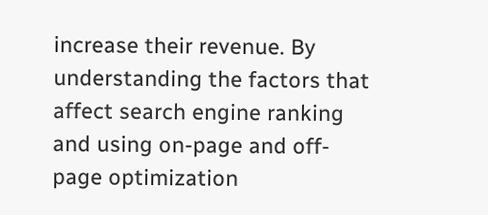increase their revenue. By understanding the factors that affect search engine ranking and using on-page and off-page optimization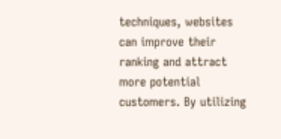techniques, websites can improve their ranking and attract more potential customers. By utilizing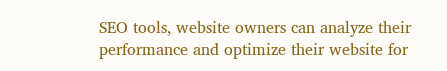SEO tools, website owners can analyze their performance and optimize their website for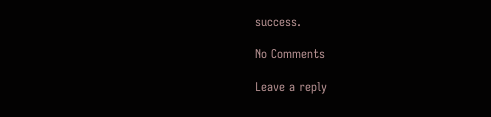success.

No Comments

Leave a reply